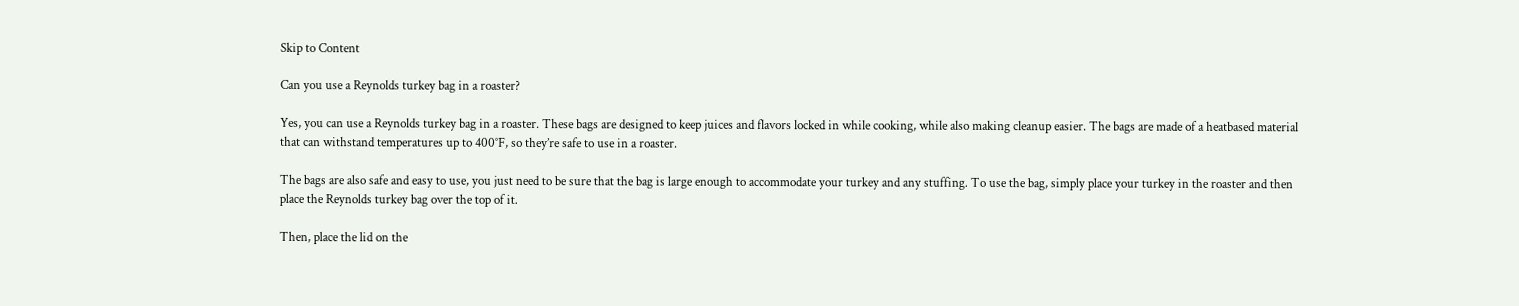Skip to Content

Can you use a Reynolds turkey bag in a roaster?

Yes, you can use a Reynolds turkey bag in a roaster. These bags are designed to keep juices and flavors locked in while cooking, while also making cleanup easier. The bags are made of a heatbased material that can withstand temperatures up to 400°F, so they’re safe to use in a roaster.

The bags are also safe and easy to use, you just need to be sure that the bag is large enough to accommodate your turkey and any stuffing. To use the bag, simply place your turkey in the roaster and then place the Reynolds turkey bag over the top of it.

Then, place the lid on the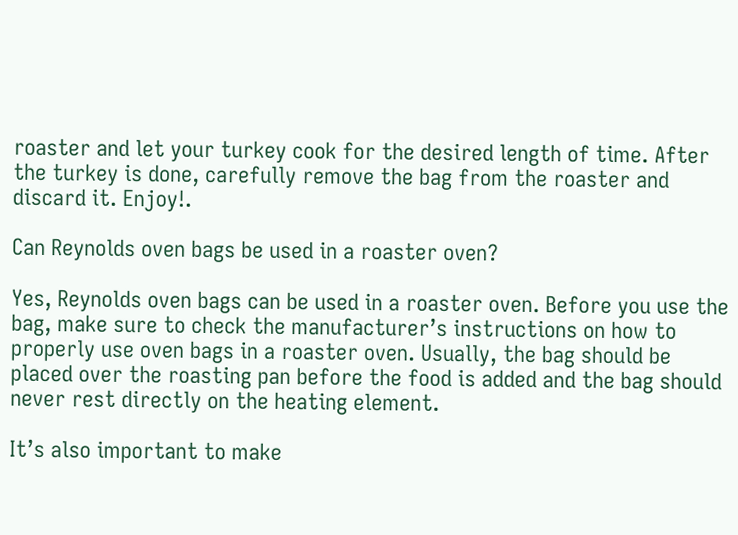roaster and let your turkey cook for the desired length of time. After the turkey is done, carefully remove the bag from the roaster and discard it. Enjoy!.

Can Reynolds oven bags be used in a roaster oven?

Yes, Reynolds oven bags can be used in a roaster oven. Before you use the bag, make sure to check the manufacturer’s instructions on how to properly use oven bags in a roaster oven. Usually, the bag should be placed over the roasting pan before the food is added and the bag should never rest directly on the heating element.

It’s also important to make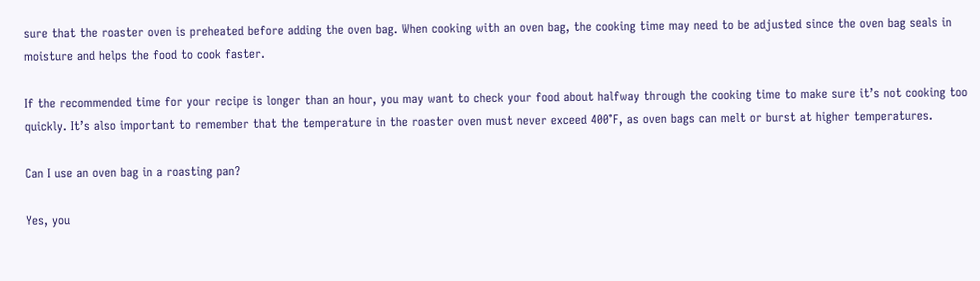sure that the roaster oven is preheated before adding the oven bag. When cooking with an oven bag, the cooking time may need to be adjusted since the oven bag seals in moisture and helps the food to cook faster.

If the recommended time for your recipe is longer than an hour, you may want to check your food about halfway through the cooking time to make sure it’s not cooking too quickly. It’s also important to remember that the temperature in the roaster oven must never exceed 400°F, as oven bags can melt or burst at higher temperatures.

Can I use an oven bag in a roasting pan?

Yes, you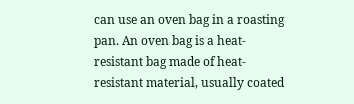can use an oven bag in a roasting pan. An oven bag is a heat-resistant bag made of heat-resistant material, usually coated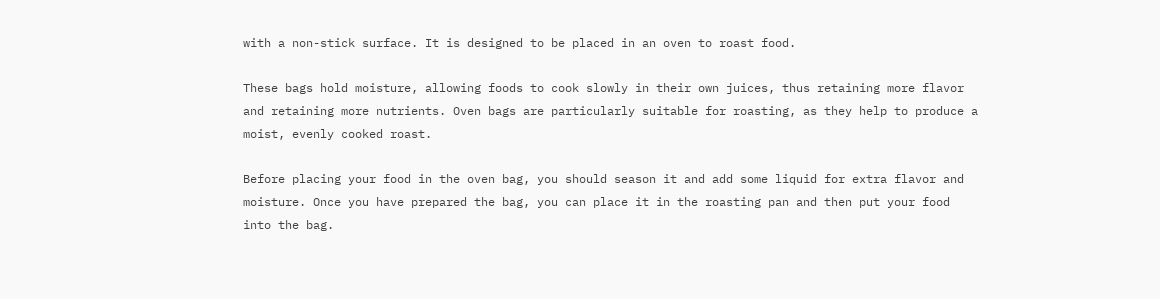with a non-stick surface. It is designed to be placed in an oven to roast food.

These bags hold moisture, allowing foods to cook slowly in their own juices, thus retaining more flavor and retaining more nutrients. Oven bags are particularly suitable for roasting, as they help to produce a moist, evenly cooked roast.

Before placing your food in the oven bag, you should season it and add some liquid for extra flavor and moisture. Once you have prepared the bag, you can place it in the roasting pan and then put your food into the bag.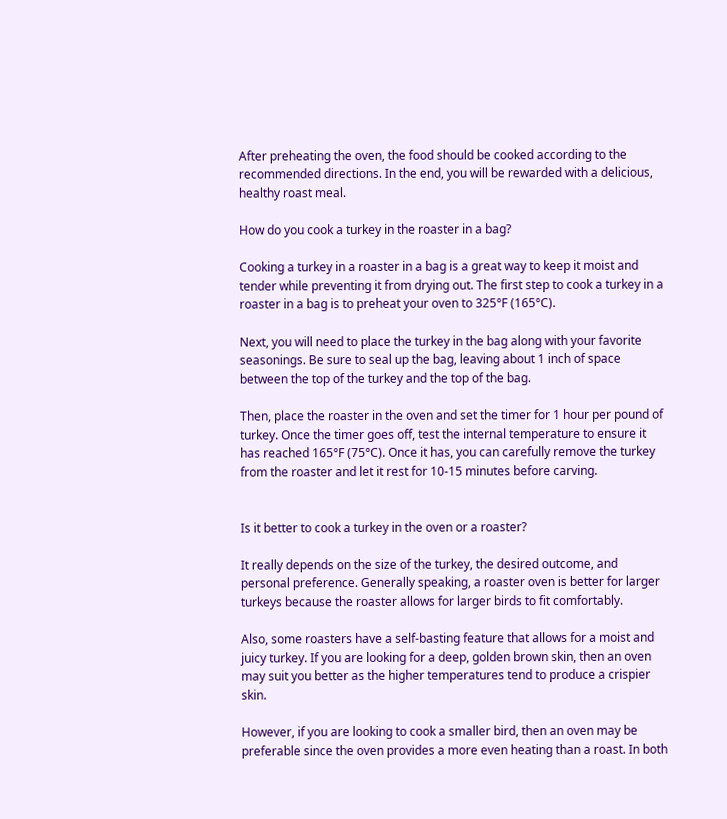After preheating the oven, the food should be cooked according to the recommended directions. In the end, you will be rewarded with a delicious, healthy roast meal.

How do you cook a turkey in the roaster in a bag?

Cooking a turkey in a roaster in a bag is a great way to keep it moist and tender while preventing it from drying out. The first step to cook a turkey in a roaster in a bag is to preheat your oven to 325°F (165°C).

Next, you will need to place the turkey in the bag along with your favorite seasonings. Be sure to seal up the bag, leaving about 1 inch of space between the top of the turkey and the top of the bag.

Then, place the roaster in the oven and set the timer for 1 hour per pound of turkey. Once the timer goes off, test the internal temperature to ensure it has reached 165°F (75°C). Once it has, you can carefully remove the turkey from the roaster and let it rest for 10-15 minutes before carving.


Is it better to cook a turkey in the oven or a roaster?

It really depends on the size of the turkey, the desired outcome, and personal preference. Generally speaking, a roaster oven is better for larger turkeys because the roaster allows for larger birds to fit comfortably.

Also, some roasters have a self-basting feature that allows for a moist and juicy turkey. If you are looking for a deep, golden brown skin, then an oven may suit you better as the higher temperatures tend to produce a crispier skin.

However, if you are looking to cook a smaller bird, then an oven may be preferable since the oven provides a more even heating than a roast. In both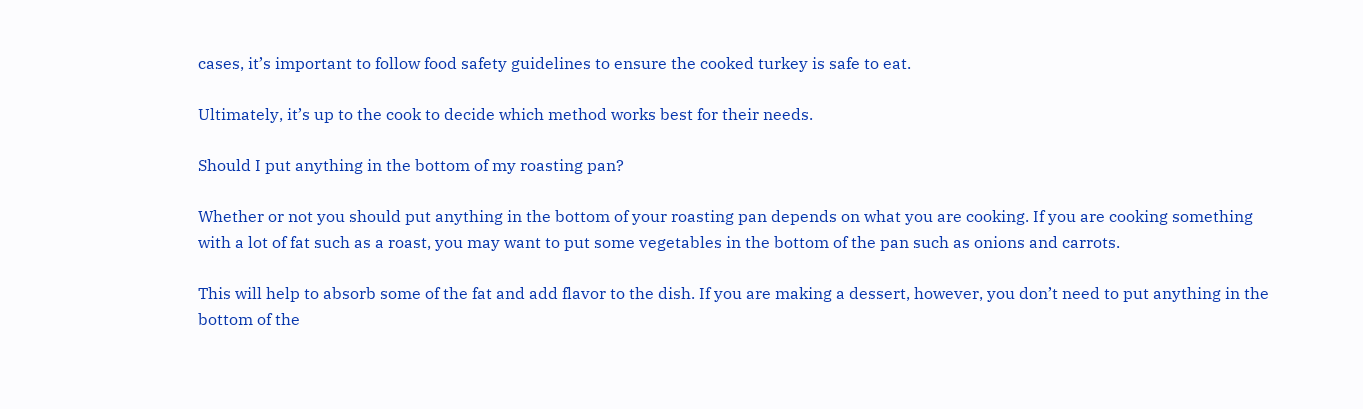cases, it’s important to follow food safety guidelines to ensure the cooked turkey is safe to eat.

Ultimately, it’s up to the cook to decide which method works best for their needs.

Should I put anything in the bottom of my roasting pan?

Whether or not you should put anything in the bottom of your roasting pan depends on what you are cooking. If you are cooking something with a lot of fat such as a roast, you may want to put some vegetables in the bottom of the pan such as onions and carrots.

This will help to absorb some of the fat and add flavor to the dish. If you are making a dessert, however, you don’t need to put anything in the bottom of the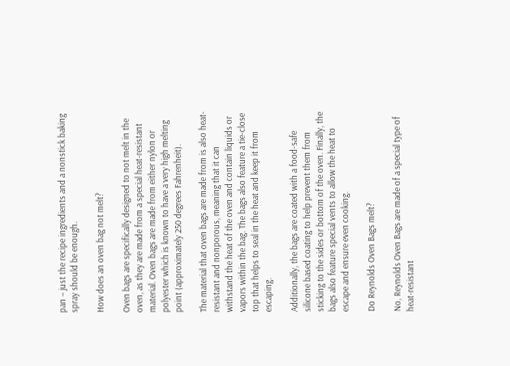pan – just the recipe ingredients and a nonstick baking spray should be enough.

How does an oven bag not melt?

Oven bags are specifically designed to not melt in the oven, as they are made from a special heat-resistant material. Oven bags are made from either nylon or polyester which is known to have a very high melting point (approximately 250 degrees Fahrenheit).

The material that oven bags are made from is also heat-resistant and nonporous, meaning that it can withstand the heat of the oven and contain liquids or vapors within the bag. The bags also feature a tie-close top that helps to seal in the heat and keep it from escaping.

Additionally, the bags are coated with a food-safe silicone based coating to help prevent them from sticking to the sides or bottom of the oven. Finally, the bags also feature special vents to allow the heat to escape and ensure even cooking.

Do Reynolds Oven Bags melt?

No, Reynolds Oven Bags are made of a special type of heat-resistant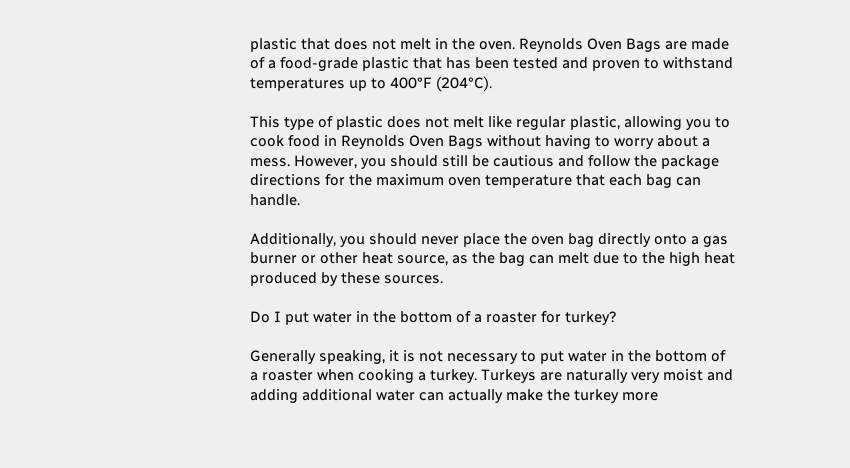plastic that does not melt in the oven. Reynolds Oven Bags are made of a food-grade plastic that has been tested and proven to withstand temperatures up to 400°F (204°C).

This type of plastic does not melt like regular plastic, allowing you to cook food in Reynolds Oven Bags without having to worry about a mess. However, you should still be cautious and follow the package directions for the maximum oven temperature that each bag can handle.

Additionally, you should never place the oven bag directly onto a gas burner or other heat source, as the bag can melt due to the high heat produced by these sources.

Do I put water in the bottom of a roaster for turkey?

Generally speaking, it is not necessary to put water in the bottom of a roaster when cooking a turkey. Turkeys are naturally very moist and adding additional water can actually make the turkey more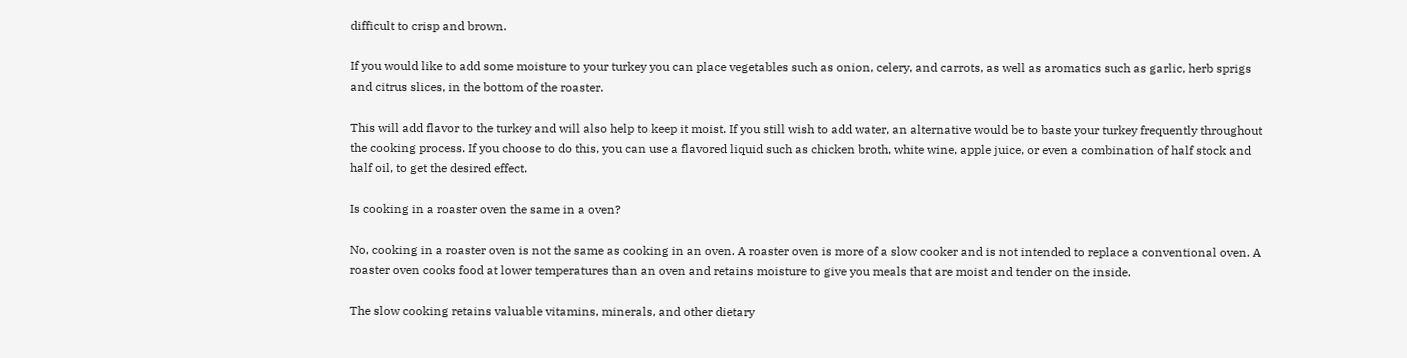difficult to crisp and brown.

If you would like to add some moisture to your turkey you can place vegetables such as onion, celery, and carrots, as well as aromatics such as garlic, herb sprigs and citrus slices, in the bottom of the roaster.

This will add flavor to the turkey and will also help to keep it moist. If you still wish to add water, an alternative would be to baste your turkey frequently throughout the cooking process. If you choose to do this, you can use a flavored liquid such as chicken broth, white wine, apple juice, or even a combination of half stock and half oil, to get the desired effect.

Is cooking in a roaster oven the same in a oven?

No, cooking in a roaster oven is not the same as cooking in an oven. A roaster oven is more of a slow cooker and is not intended to replace a conventional oven. A roaster oven cooks food at lower temperatures than an oven and retains moisture to give you meals that are moist and tender on the inside.

The slow cooking retains valuable vitamins, minerals, and other dietary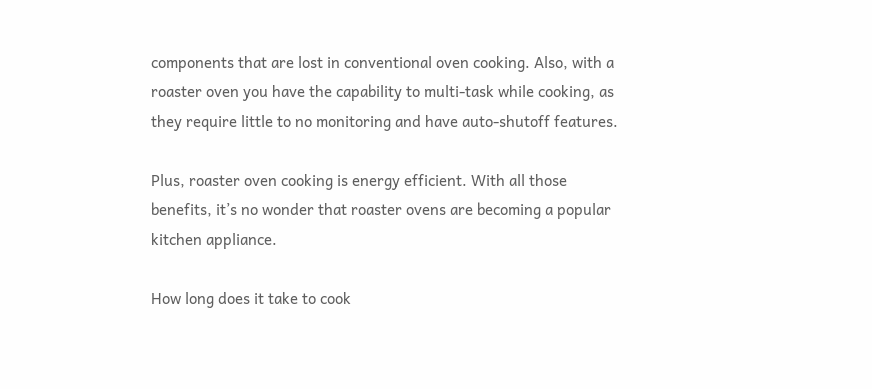components that are lost in conventional oven cooking. Also, with a roaster oven you have the capability to multi-task while cooking, as they require little to no monitoring and have auto-shutoff features.

Plus, roaster oven cooking is energy efficient. With all those benefits, it’s no wonder that roaster ovens are becoming a popular kitchen appliance.

How long does it take to cook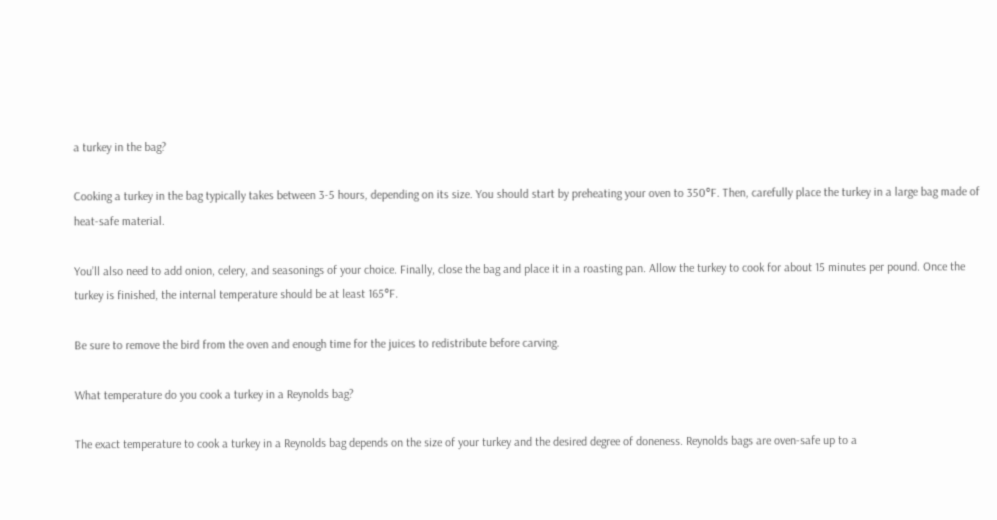a turkey in the bag?

Cooking a turkey in the bag typically takes between 3-5 hours, depending on its size. You should start by preheating your oven to 350°F. Then, carefully place the turkey in a large bag made of heat-safe material.

You’ll also need to add onion, celery, and seasonings of your choice. Finally, close the bag and place it in a roasting pan. Allow the turkey to cook for about 15 minutes per pound. Once the turkey is finished, the internal temperature should be at least 165°F.

Be sure to remove the bird from the oven and enough time for the juices to redistribute before carving.

What temperature do you cook a turkey in a Reynolds bag?

The exact temperature to cook a turkey in a Reynolds bag depends on the size of your turkey and the desired degree of doneness. Reynolds bags are oven-safe up to a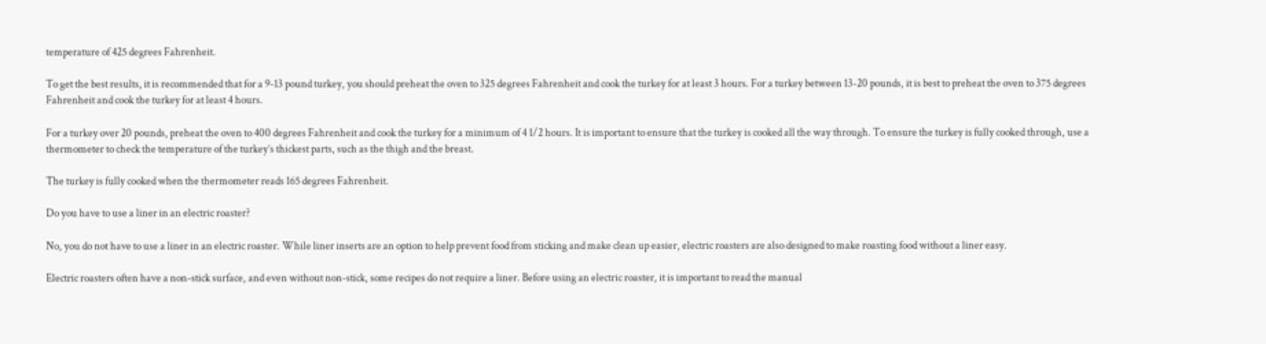temperature of 425 degrees Fahrenheit.

To get the best results, it is recommended that for a 9-13 pound turkey, you should preheat the oven to 325 degrees Fahrenheit and cook the turkey for at least 3 hours. For a turkey between 13-20 pounds, it is best to preheat the oven to 375 degrees Fahrenheit and cook the turkey for at least 4 hours.

For a turkey over 20 pounds, preheat the oven to 400 degrees Fahrenheit and cook the turkey for a minimum of 4 1/2 hours. It is important to ensure that the turkey is cooked all the way through. To ensure the turkey is fully cooked through, use a thermometer to check the temperature of the turkey’s thickest parts, such as the thigh and the breast.

The turkey is fully cooked when the thermometer reads 165 degrees Fahrenheit.

Do you have to use a liner in an electric roaster?

No, you do not have to use a liner in an electric roaster. While liner inserts are an option to help prevent food from sticking and make clean up easier, electric roasters are also designed to make roasting food without a liner easy.

Electric roasters often have a non-stick surface, and even without non-stick, some recipes do not require a liner. Before using an electric roaster, it is important to read the manual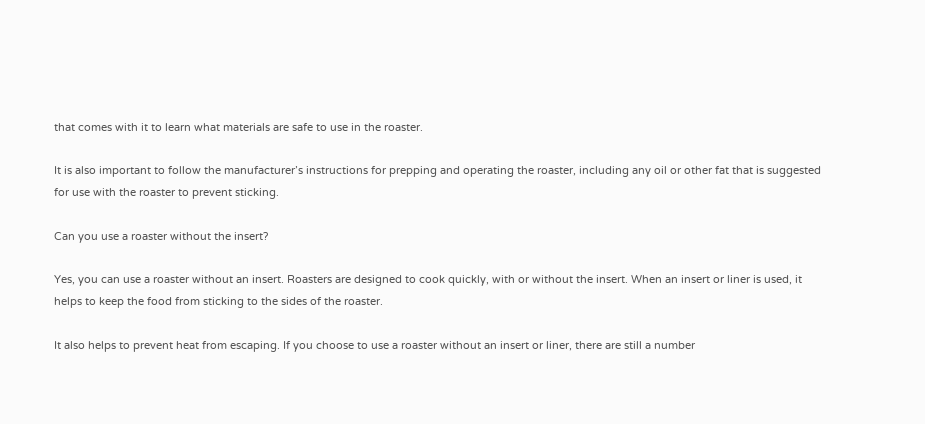that comes with it to learn what materials are safe to use in the roaster.

It is also important to follow the manufacturer’s instructions for prepping and operating the roaster, including any oil or other fat that is suggested for use with the roaster to prevent sticking.

Can you use a roaster without the insert?

Yes, you can use a roaster without an insert. Roasters are designed to cook quickly, with or without the insert. When an insert or liner is used, it helps to keep the food from sticking to the sides of the roaster.

It also helps to prevent heat from escaping. If you choose to use a roaster without an insert or liner, there are still a number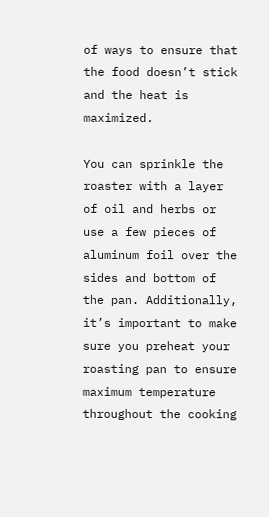of ways to ensure that the food doesn’t stick and the heat is maximized.

You can sprinkle the roaster with a layer of oil and herbs or use a few pieces of aluminum foil over the sides and bottom of the pan. Additionally, it’s important to make sure you preheat your roasting pan to ensure maximum temperature throughout the cooking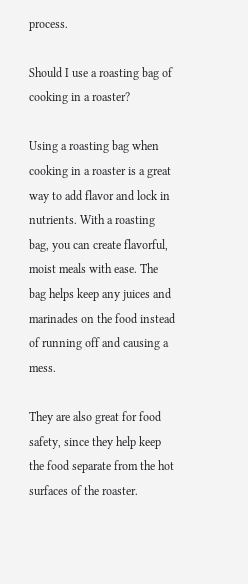process.

Should I use a roasting bag of cooking in a roaster?

Using a roasting bag when cooking in a roaster is a great way to add flavor and lock in nutrients. With a roasting bag, you can create flavorful, moist meals with ease. The bag helps keep any juices and marinades on the food instead of running off and causing a mess.

They are also great for food safety, since they help keep the food separate from the hot surfaces of the roaster.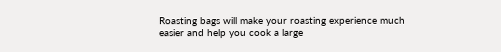Roasting bags will make your roasting experience much easier and help you cook a large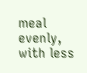meal evenly, with less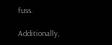fuss.

Additionally,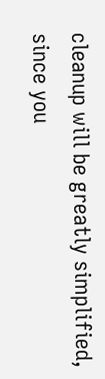cleanup will be greatly simplified, since you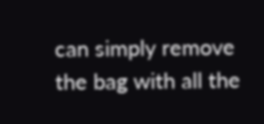can simply remove the bag with all the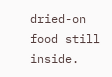dried-on food still inside.